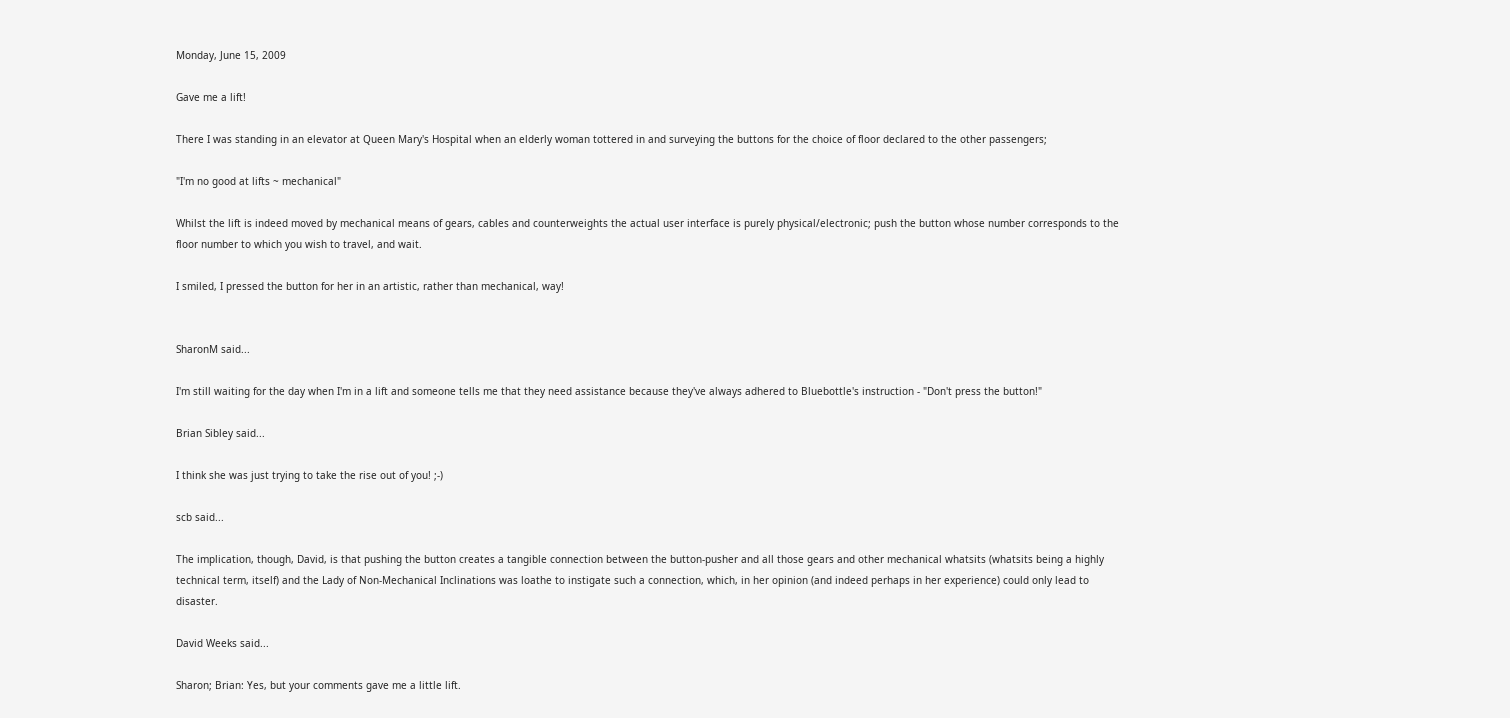Monday, June 15, 2009

Gave me a lift!

There I was standing in an elevator at Queen Mary's Hospital when an elderly woman tottered in and surveying the buttons for the choice of floor declared to the other passengers;

"I'm no good at lifts ~ mechanical"

Whilst the lift is indeed moved by mechanical means of gears, cables and counterweights the actual user interface is purely physical/electronic; push the button whose number corresponds to the floor number to which you wish to travel, and wait.

I smiled, I pressed the button for her in an artistic, rather than mechanical, way!


SharonM said...

I'm still waiting for the day when I'm in a lift and someone tells me that they need assistance because they've always adhered to Bluebottle's instruction - "Don't press the button!"

Brian Sibley said...

I think she was just trying to take the rise out of you! ;-)

scb said...

The implication, though, David, is that pushing the button creates a tangible connection between the button-pusher and all those gears and other mechanical whatsits (whatsits being a highly technical term, itself) and the Lady of Non-Mechanical Inclinations was loathe to instigate such a connection, which, in her opinion (and indeed perhaps in her experience) could only lead to disaster.

David Weeks said...

Sharon; Brian: Yes, but your comments gave me a little lift.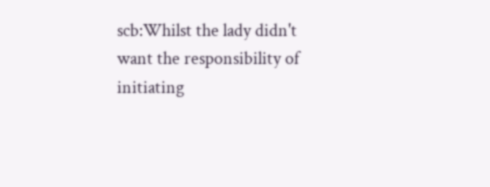scb:Whilst the lady didn't want the responsibility of initiating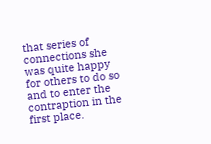that series of connections she was quite happy for others to do so and to enter the contraption in the first place.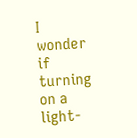I wonder if turning on a light-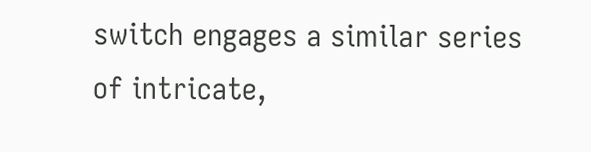switch engages a similar series of intricate,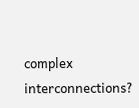complex interconnections?